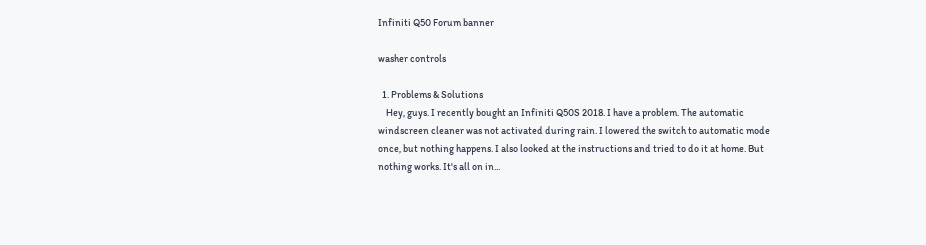Infiniti Q50 Forum banner

washer controls

  1. Problems & Solutions
    Hey, guys. I recently bought an Infiniti Q50S 2018. I have a problem. The automatic windscreen cleaner was not activated during rain. I lowered the switch to automatic mode once, but nothing happens. I also looked at the instructions and tried to do it at home. But nothing works. It's all on in...